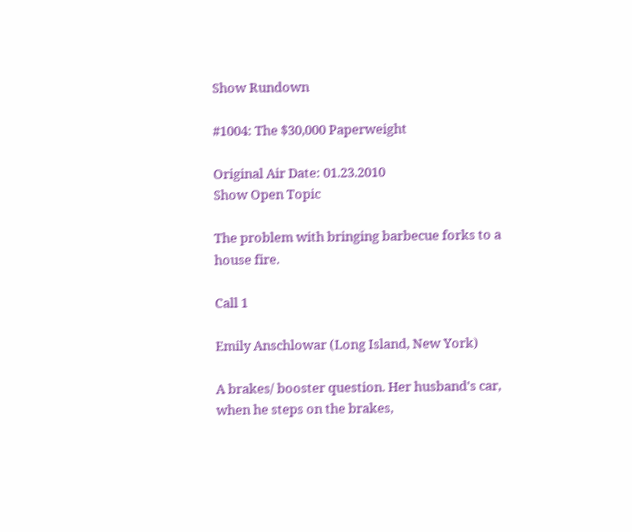Show Rundown

#1004: The $30,000 Paperweight

Original Air Date: 01.23.2010
Show Open Topic

The problem with bringing barbecue forks to a house fire.

Call 1

Emily Anschlowar (Long Island, New York)

A brakes/ booster question. Her husband's car, when he steps on the brakes,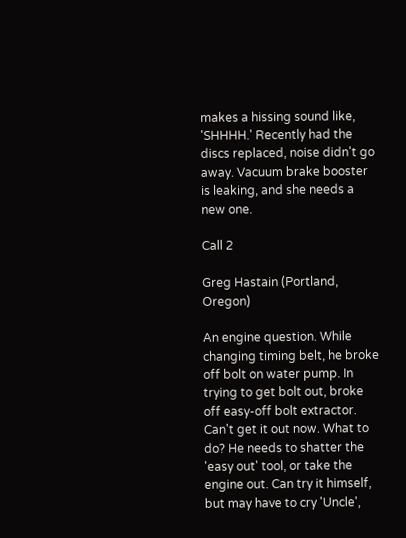makes a hissing sound like, 'SHHHH.' Recently had the discs replaced, noise didn't go away. Vacuum brake booster is leaking, and she needs a new one.

Call 2

Greg Hastain (Portland, Oregon)

An engine question. While changing timing belt, he broke off bolt on water pump. In trying to get bolt out, broke off easy-off bolt extractor. Can't get it out now. What to do? He needs to shatter the 'easy out' tool, or take the engine out. Can try it himself, but may have to cry 'Uncle',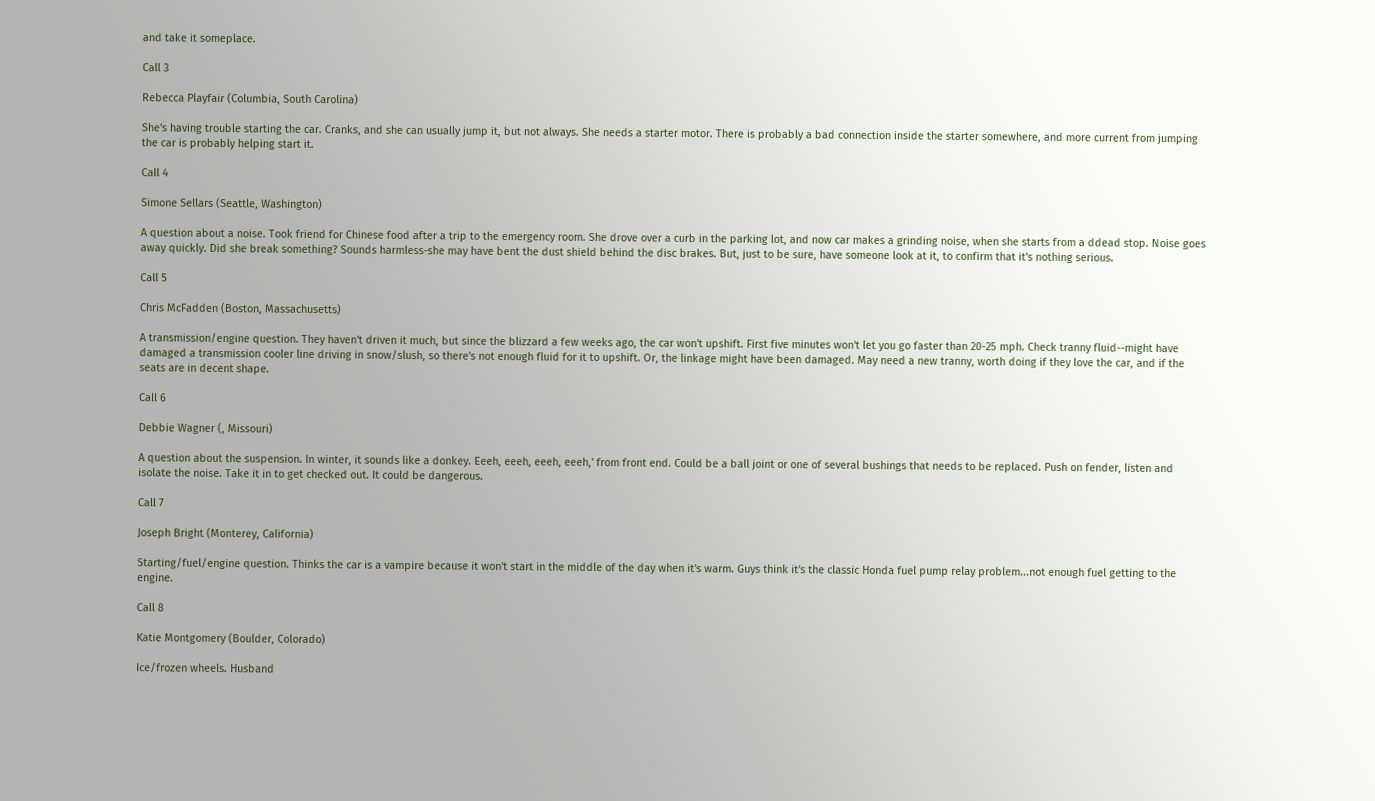and take it someplace.

Call 3

Rebecca Playfair (Columbia, South Carolina)

She's having trouble starting the car. Cranks, and she can usually jump it, but not always. She needs a starter motor. There is probably a bad connection inside the starter somewhere, and more current from jumping the car is probably helping start it.

Call 4

Simone Sellars (Seattle, Washington)

A question about a noise. Took friend for Chinese food after a trip to the emergency room. She drove over a curb in the parking lot, and now car makes a grinding noise, when she starts from a ddead stop. Noise goes away quickly. Did she break something? Sounds harmless-she may have bent the dust shield behind the disc brakes. But, just to be sure, have someone look at it, to confirm that it's nothing serious.

Call 5

Chris McFadden (Boston, Massachusetts)

A transmission/engine question. They haven't driven it much, but since the blizzard a few weeks ago, the car won't upshift. First five minutes won't let you go faster than 20-25 mph. Check tranny fluid--might have damaged a transmission cooler line driving in snow/slush, so there's not enough fluid for it to upshift. Or, the linkage might have been damaged. May need a new tranny, worth doing if they love the car, and if the seats are in decent shape.

Call 6

Debbie Wagner (, Missouri)

A question about the suspension. In winter, it sounds like a donkey. Eeeh, eeeh, eeeh, eeeh,' from front end. Could be a ball joint or one of several bushings that needs to be replaced. Push on fender, listen and isolate the noise. Take it in to get checked out. It could be dangerous.

Call 7

Joseph Bright (Monterey, California)

Starting/fuel/engine question. Thinks the car is a vampire because it won't start in the middle of the day when it's warm. Guys think it's the classic Honda fuel pump relay problem...not enough fuel getting to the engine.

Call 8

Katie Montgomery (Boulder, Colorado)

Ice/frozen wheels. Husband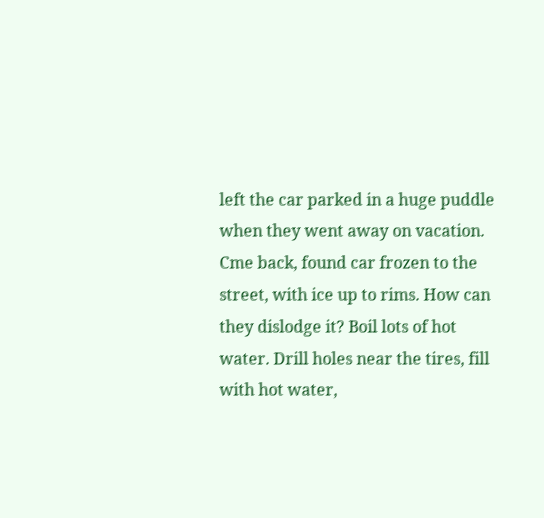left the car parked in a huge puddle when they went away on vacation. Cme back, found car frozen to the street, with ice up to rims. How can they dislodge it? Boil lots of hot water. Drill holes near the tires, fill with hot water,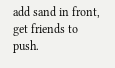add sand in front, get friends to push.